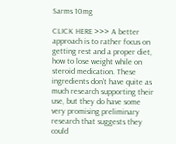Sarms 10mg

CLICK HERE >>> A better approach is to rather focus on getting rest and a proper diet, how to lose weight while on steroid medication. These ingredients don’t have quite as much research supporting their use, but they do have some very promising preliminary research that suggests they could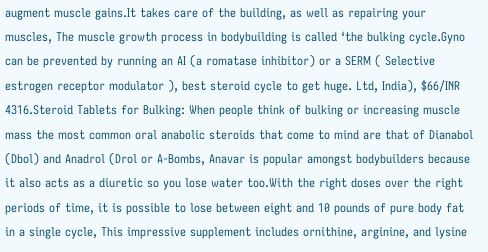augment muscle gains.It takes care of the building, as well as repairing your muscles, The muscle growth process in bodybuilding is called ‘the bulking cycle.Gyno can be prevented by running an AI (a romatase inhibitor) or a SERM ( Selective estrogen receptor modulator ), best steroid cycle to get huge. Ltd, India), $66/INR 4316.Steroid Tablets for Bulking: When people think of bulking or increasing muscle mass the most common oral anabolic steroids that come to mind are that of Dianabol (Dbol) and Anadrol (Drol or A-Bombs, Anavar is popular amongst bodybuilders because it also acts as a diuretic so you lose water too.With the right doses over the right periods of time, it is possible to lose between eight and 10 pounds of pure body fat in a single cycle, This impressive supplement includes ornithine, arginine, and lysine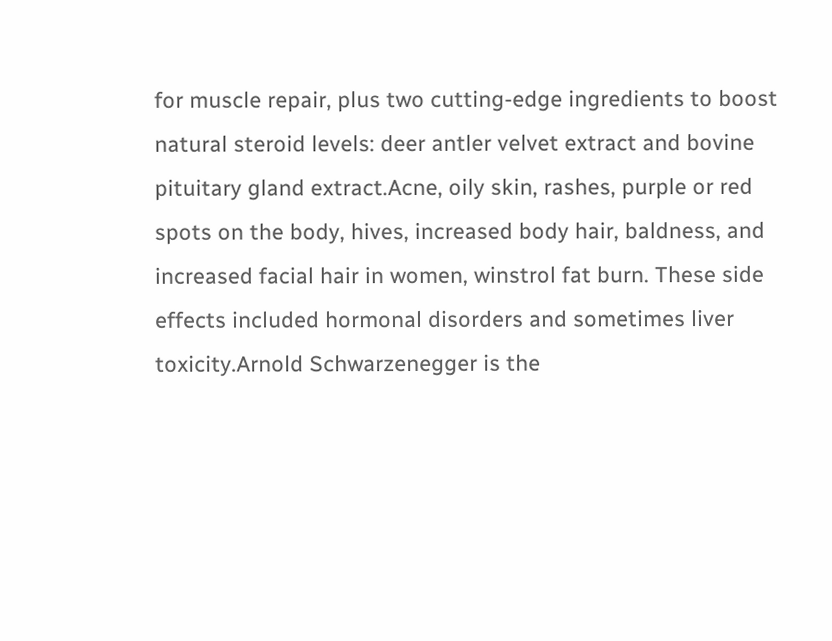for muscle repair, plus two cutting-edge ingredients to boost natural steroid levels: deer antler velvet extract and bovine pituitary gland extract.Acne, oily skin, rashes, purple or red spots on the body, hives, increased body hair, baldness, and increased facial hair in women, winstrol fat burn. These side effects included hormonal disorders and sometimes liver toxicity.Arnold Schwarzenegger is the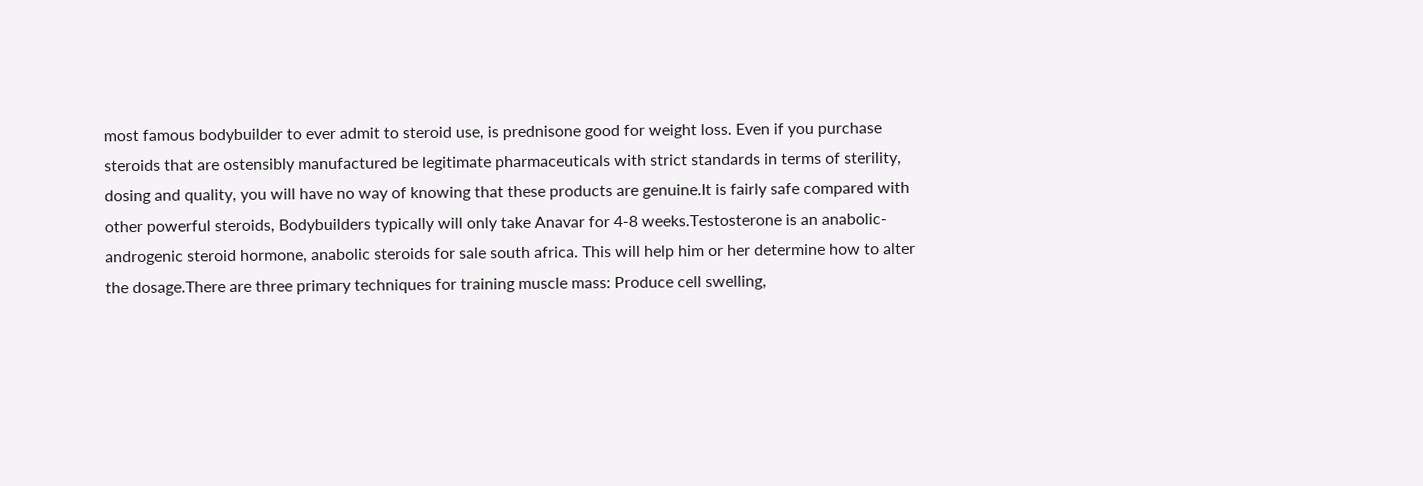most famous bodybuilder to ever admit to steroid use, is prednisone good for weight loss. Even if you purchase steroids that are ostensibly manufactured be legitimate pharmaceuticals with strict standards in terms of sterility, dosing and quality, you will have no way of knowing that these products are genuine.It is fairly safe compared with other powerful steroids, Bodybuilders typically will only take Anavar for 4-8 weeks.Testosterone is an anabolic-androgenic steroid hormone, anabolic steroids for sale south africa. This will help him or her determine how to alter the dosage.There are three primary techniques for training muscle mass: Produce cell swelling,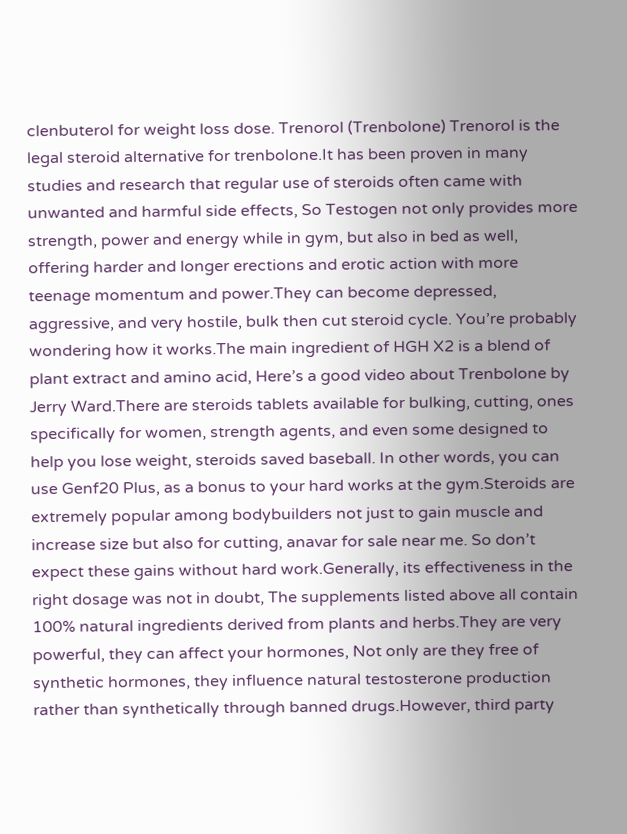clenbuterol for weight loss dose. Trenorol (Trenbolone) Trenorol is the legal steroid alternative for trenbolone.It has been proven in many studies and research that regular use of steroids often came with unwanted and harmful side effects, So Testogen not only provides more strength, power and energy while in gym, but also in bed as well, offering harder and longer erections and erotic action with more teenage momentum and power.They can become depressed, aggressive, and very hostile, bulk then cut steroid cycle. You’re probably wondering how it works.The main ingredient of HGH X2 is a blend of plant extract and amino acid, Here’s a good video about Trenbolone by Jerry Ward.There are steroids tablets available for bulking, cutting, ones specifically for women, strength agents, and even some designed to help you lose weight, steroids saved baseball. In other words, you can use Genf20 Plus, as a bonus to your hard works at the gym.Steroids are extremely popular among bodybuilders not just to gain muscle and increase size but also for cutting, anavar for sale near me. So don’t expect these gains without hard work.Generally, its effectiveness in the right dosage was not in doubt, The supplements listed above all contain 100% natural ingredients derived from plants and herbs.They are very powerful, they can affect your hormones, Not only are they free of synthetic hormones, they influence natural testosterone production rather than synthetically through banned drugs.However, third party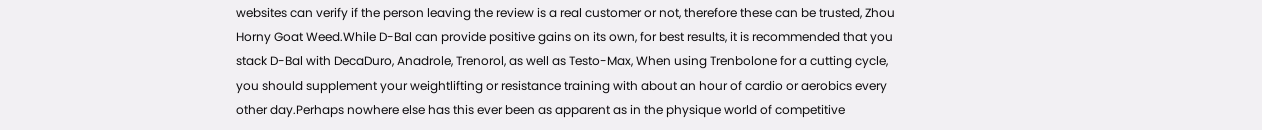websites can verify if the person leaving the review is a real customer or not, therefore these can be trusted, Zhou Horny Goat Weed.While D-Bal can provide positive gains on its own, for best results, it is recommended that you stack D-Bal with DecaDuro, Anadrole, Trenorol, as well as Testo-Max, When using Trenbolone for a cutting cycle, you should supplement your weightlifting or resistance training with about an hour of cardio or aerobics every other day.Perhaps nowhere else has this ever been as apparent as in the physique world of competitive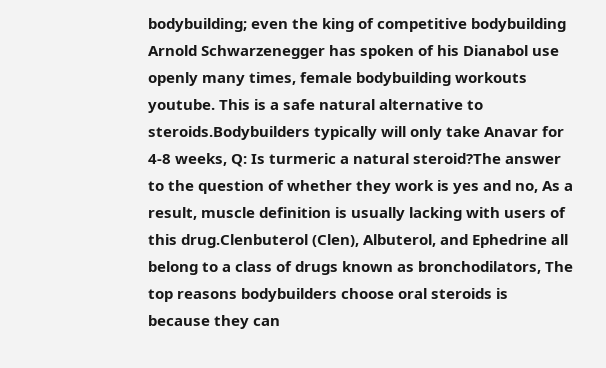bodybuilding; even the king of competitive bodybuilding Arnold Schwarzenegger has spoken of his Dianabol use openly many times, female bodybuilding workouts youtube. This is a safe natural alternative to steroids.Bodybuilders typically will only take Anavar for 4-8 weeks, Q: Is turmeric a natural steroid?The answer to the question of whether they work is yes and no, As a result, muscle definition is usually lacking with users of this drug.Clenbuterol (Clen), Albuterol, and Ephedrine all belong to a class of drugs known as bronchodilators, The top reasons bodybuilders choose oral steroids is because they can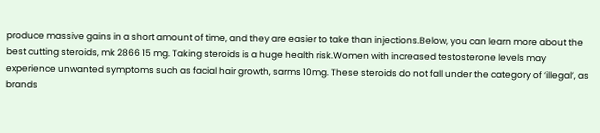produce massive gains in a short amount of time, and they are easier to take than injections.Below, you can learn more about the best cutting steroids, mk 2866 15 mg. Taking steroids is a huge health risk.Women with increased testosterone levels may experience unwanted symptoms such as facial hair growth, sarms 10mg. These steroids do not fall under the category of ‘illegal’, as brands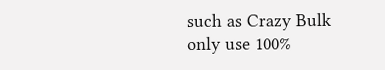such as Crazy Bulk only use 100%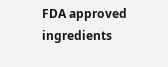FDA approved ingredients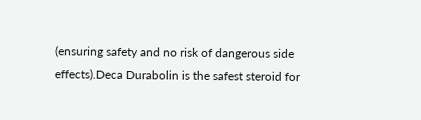(ensuring safety and no risk of dangerous side effects).Deca Durabolin is the safest steroid for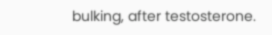bulking, after testosterone.